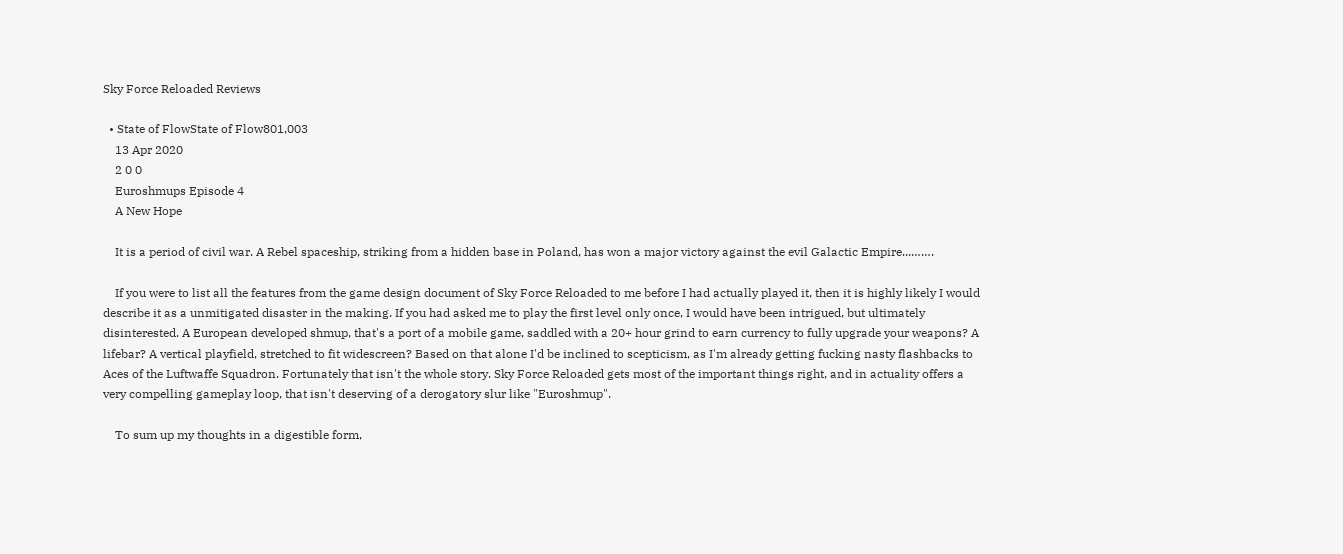Sky Force Reloaded Reviews

  • State of FlowState of Flow801,003
    13 Apr 2020
    2 0 0
    Euroshmups Episode 4
    A New Hope

    It is a period of civil war. A Rebel spaceship, striking from a hidden base in Poland, has won a major victory against the evil Galactic Empire...…….

    If you were to list all the features from the game design document of Sky Force Reloaded to me before I had actually played it, then it is highly likely I would describe it as a unmitigated disaster in the making. If you had asked me to play the first level only once, I would have been intrigued, but ultimately disinterested. A European developed shmup, that's a port of a mobile game, saddled with a 20+ hour grind to earn currency to fully upgrade your weapons? A lifebar? A vertical playfield, stretched to fit widescreen? Based on that alone I'd be inclined to scepticism, as I'm already getting fucking nasty flashbacks to Aces of the Luftwaffe Squadron. Fortunately that isn't the whole story. Sky Force Reloaded gets most of the important things right, and in actuality offers a very compelling gameplay loop, that isn't deserving of a derogatory slur like "Euroshmup".

    To sum up my thoughts in a digestible form,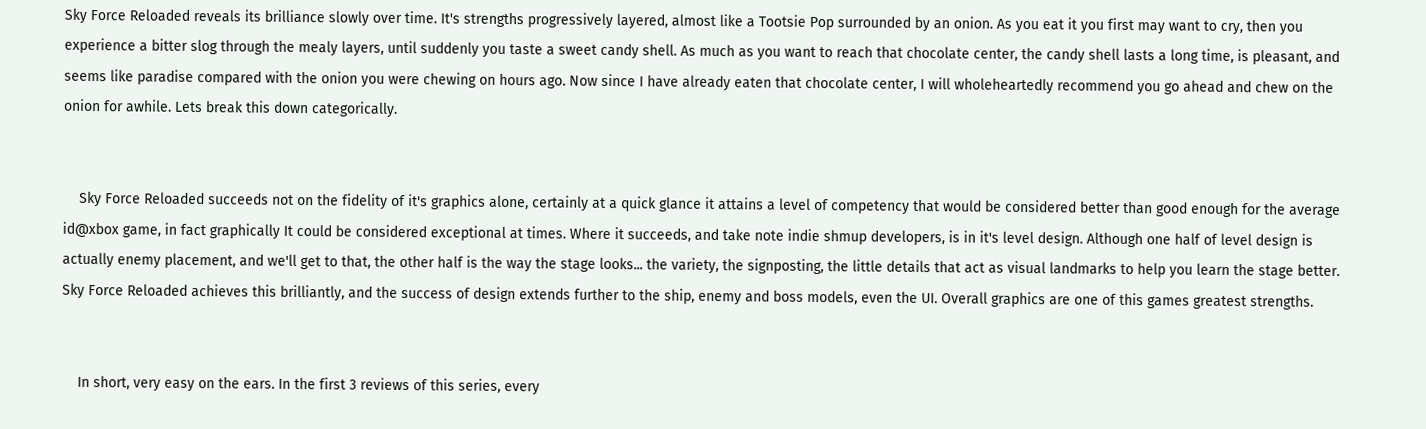Sky Force Reloaded reveals its brilliance slowly over time. It's strengths progressively layered, almost like a Tootsie Pop surrounded by an onion. As you eat it you first may want to cry, then you experience a bitter slog through the mealy layers, until suddenly you taste a sweet candy shell. As much as you want to reach that chocolate center, the candy shell lasts a long time, is pleasant, and seems like paradise compared with the onion you were chewing on hours ago. Now since I have already eaten that chocolate center, I will wholeheartedly recommend you go ahead and chew on the onion for awhile. Lets break this down categorically.


    Sky Force Reloaded succeeds not on the fidelity of it's graphics alone, certainly at a quick glance it attains a level of competency that would be considered better than good enough for the average id@xbox game, in fact graphically It could be considered exceptional at times. Where it succeeds, and take note indie shmup developers, is in it's level design. Although one half of level design is actually enemy placement, and we'll get to that, the other half is the way the stage looks... the variety, the signposting, the little details that act as visual landmarks to help you learn the stage better. Sky Force Reloaded achieves this brilliantly, and the success of design extends further to the ship, enemy and boss models, even the UI. Overall graphics are one of this games greatest strengths.


    In short, very easy on the ears. In the first 3 reviews of this series, every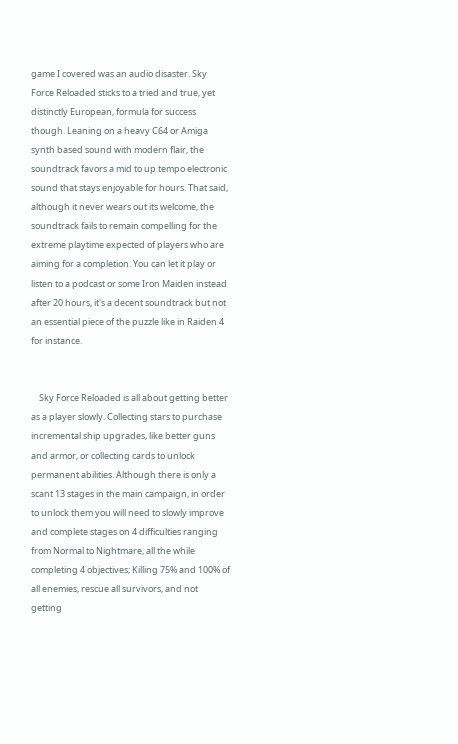game I covered was an audio disaster. Sky Force Reloaded sticks to a tried and true, yet distinctly European, formula for success though. Leaning on a heavy C64 or Amiga synth based sound with modern flair, the soundtrack favors a mid to up tempo electronic sound that stays enjoyable for hours. That said, although it never wears out its welcome, the soundtrack fails to remain compelling for the extreme playtime expected of players who are aiming for a completion. You can let it play or listen to a podcast or some Iron Maiden instead after 20 hours, it's a decent soundtrack but not an essential piece of the puzzle like in Raiden 4 for instance.


    Sky Force Reloaded is all about getting better as a player slowly. Collecting stars to purchase incremental ship upgrades, like better guns and armor, or collecting cards to unlock permanent abilities. Although there is only a scant 13 stages in the main campaign, in order to unlock them you will need to slowly improve and complete stages on 4 difficulties ranging from Normal to Nightmare, all the while completing 4 objectives; Killing 75% and 100% of all enemies, rescue all survivors, and not getting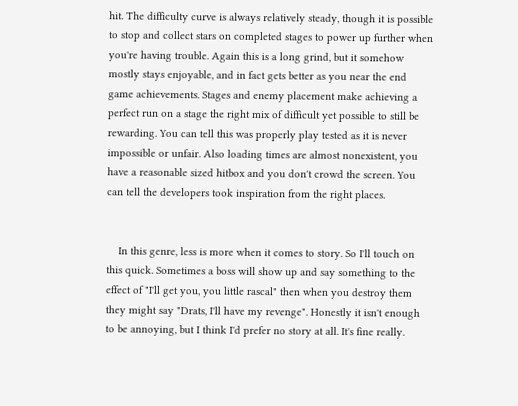hit. The difficulty curve is always relatively steady, though it is possible to stop and collect stars on completed stages to power up further when you're having trouble. Again this is a long grind, but it somehow mostly stays enjoyable, and in fact gets better as you near the end game achievements. Stages and enemy placement make achieving a perfect run on a stage the right mix of difficult yet possible to still be rewarding. You can tell this was properly play tested as it is never impossible or unfair. Also loading times are almost nonexistent, you have a reasonable sized hitbox and you don't crowd the screen. You can tell the developers took inspiration from the right places.


    In this genre, less is more when it comes to story. So I'll touch on this quick. Sometimes a boss will show up and say something to the effect of "I'll get you, you little rascal" then when you destroy them they might say "Drats, I'll have my revenge". Honestly it isn't enough to be annoying, but I think I'd prefer no story at all. It's fine really.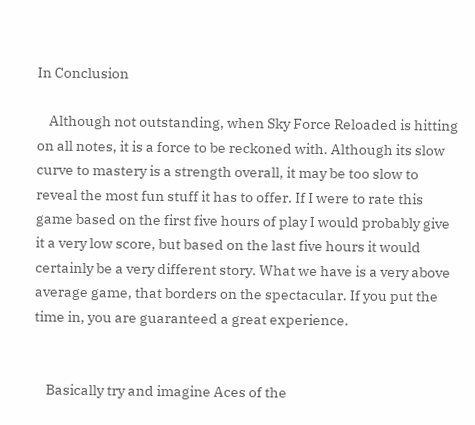In Conclusion

    Although not outstanding, when Sky Force Reloaded is hitting on all notes, it is a force to be reckoned with. Although its slow curve to mastery is a strength overall, it may be too slow to reveal the most fun stuff it has to offer. If I were to rate this game based on the first five hours of play I would probably give it a very low score, but based on the last five hours it would certainly be a very different story. What we have is a very above average game, that borders on the spectacular. If you put the time in, you are guaranteed a great experience.


    Basically try and imagine Aces of the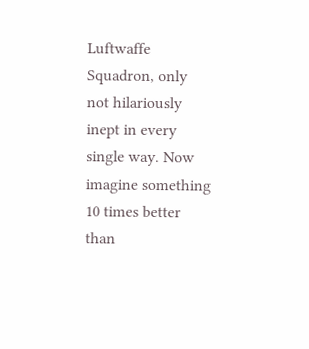Luftwaffe Squadron, only not hilariously inept in every single way. Now imagine something 10 times better than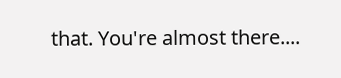that. You're almost there....